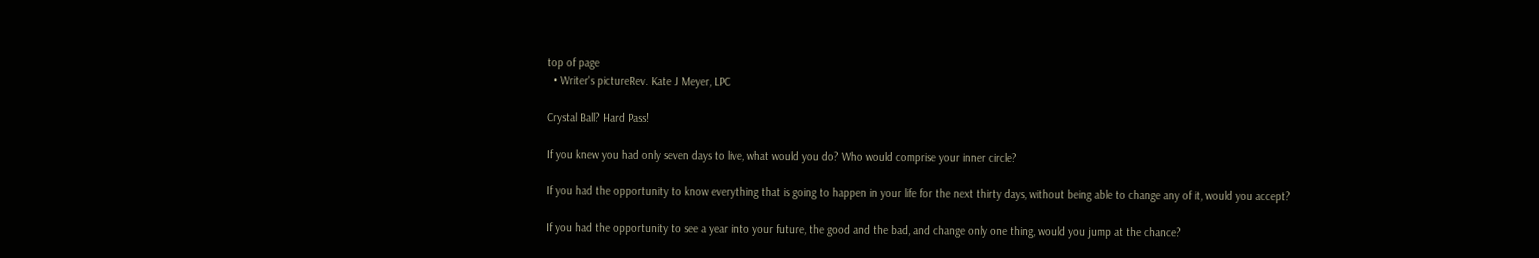top of page
  • Writer's pictureRev. Kate J Meyer, LPC

Crystal Ball? Hard Pass!

If you knew you had only seven days to live, what would you do? Who would comprise your inner circle?

If you had the opportunity to know everything that is going to happen in your life for the next thirty days, without being able to change any of it, would you accept?

If you had the opportunity to see a year into your future, the good and the bad, and change only one thing, would you jump at the chance?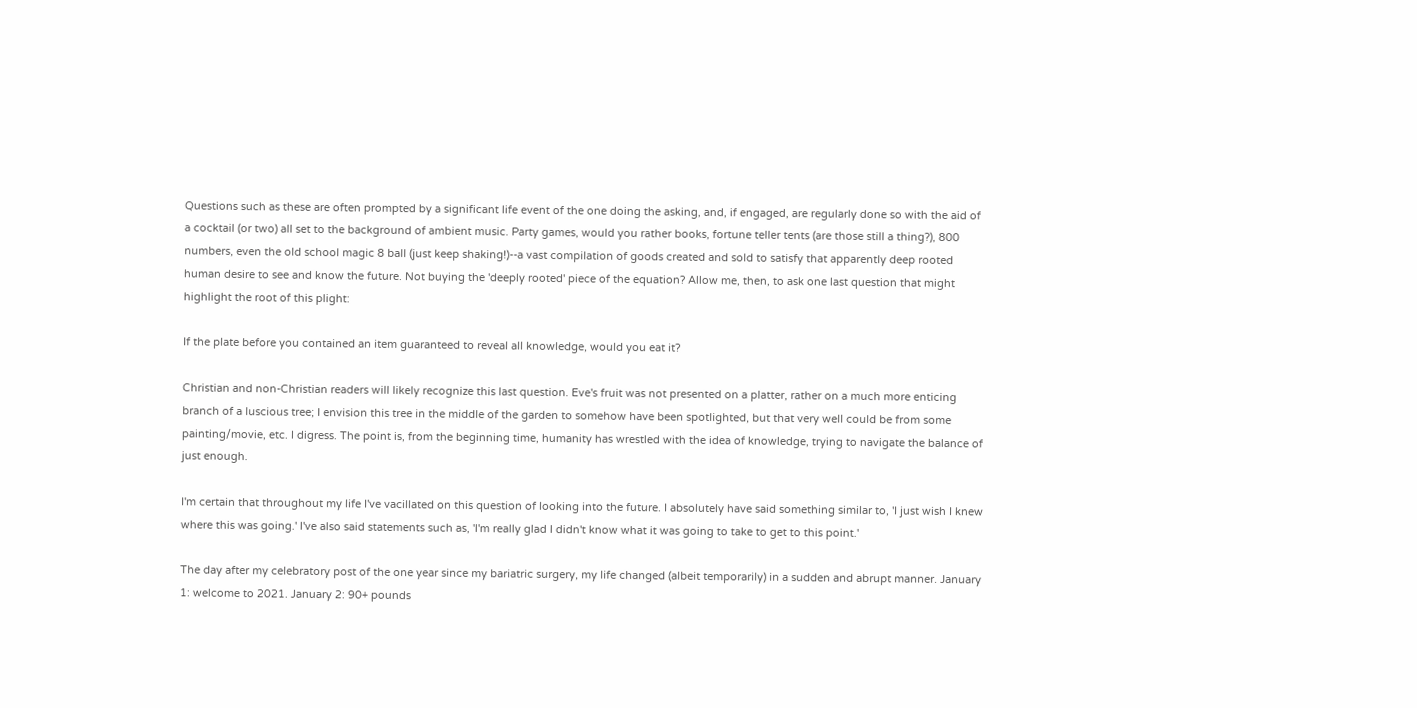Questions such as these are often prompted by a significant life event of the one doing the asking, and, if engaged, are regularly done so with the aid of a cocktail (or two) all set to the background of ambient music. Party games, would you rather books, fortune teller tents (are those still a thing?), 800 numbers, even the old school magic 8 ball (just keep shaking!)--a vast compilation of goods created and sold to satisfy that apparently deep rooted human desire to see and know the future. Not buying the 'deeply rooted' piece of the equation? Allow me, then, to ask one last question that might highlight the root of this plight:

If the plate before you contained an item guaranteed to reveal all knowledge, would you eat it?

Christian and non-Christian readers will likely recognize this last question. Eve's fruit was not presented on a platter, rather on a much more enticing branch of a luscious tree; I envision this tree in the middle of the garden to somehow have been spotlighted, but that very well could be from some painting/movie, etc. I digress. The point is, from the beginning time, humanity has wrestled with the idea of knowledge, trying to navigate the balance of just enough.

I'm certain that throughout my life I've vacillated on this question of looking into the future. I absolutely have said something similar to, 'I just wish I knew where this was going.' I've also said statements such as, 'I'm really glad I didn't know what it was going to take to get to this point.'

The day after my celebratory post of the one year since my bariatric surgery, my life changed (albeit temporarily) in a sudden and abrupt manner. January 1: welcome to 2021. January 2: 90+ pounds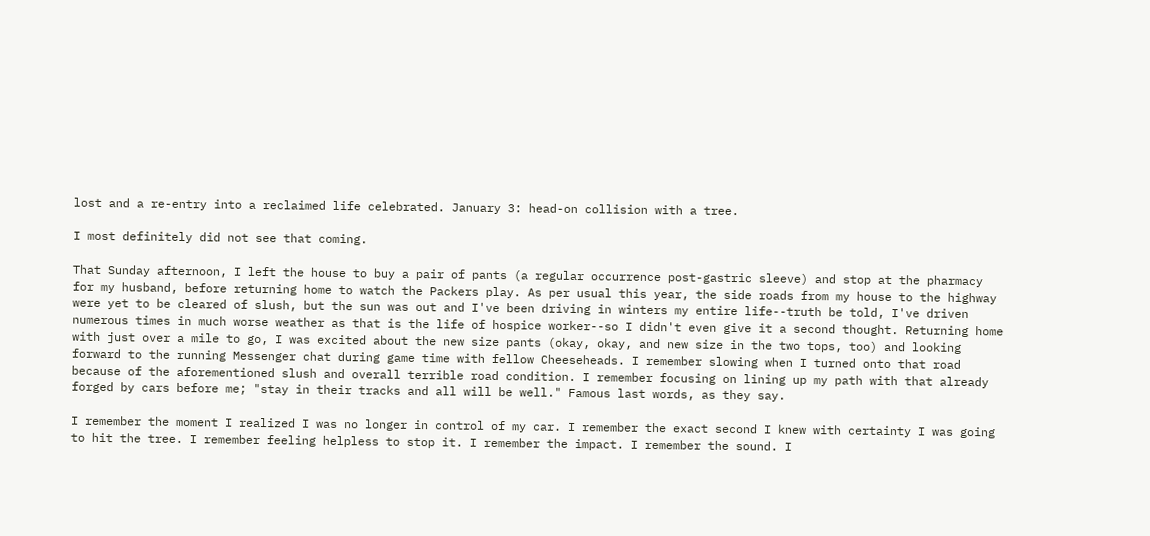lost and a re-entry into a reclaimed life celebrated. January 3: head-on collision with a tree.

I most definitely did not see that coming.

That Sunday afternoon, I left the house to buy a pair of pants (a regular occurrence post-gastric sleeve) and stop at the pharmacy for my husband, before returning home to watch the Packers play. As per usual this year, the side roads from my house to the highway were yet to be cleared of slush, but the sun was out and I've been driving in winters my entire life--truth be told, I've driven numerous times in much worse weather as that is the life of hospice worker--so I didn't even give it a second thought. Returning home with just over a mile to go, I was excited about the new size pants (okay, okay, and new size in the two tops, too) and looking forward to the running Messenger chat during game time with fellow Cheeseheads. I remember slowing when I turned onto that road because of the aforementioned slush and overall terrible road condition. I remember focusing on lining up my path with that already forged by cars before me; "stay in their tracks and all will be well." Famous last words, as they say.

I remember the moment I realized I was no longer in control of my car. I remember the exact second I knew with certainty I was going to hit the tree. I remember feeling helpless to stop it. I remember the impact. I remember the sound. I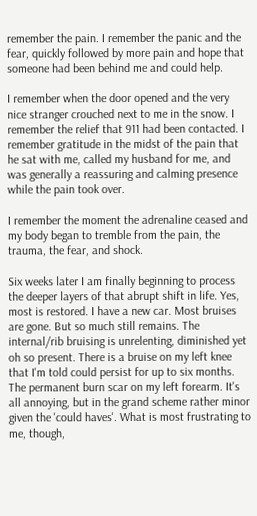remember the pain. I remember the panic and the fear, quickly followed by more pain and hope that someone had been behind me and could help.

I remember when the door opened and the very nice stranger crouched next to me in the snow. I remember the relief that 911 had been contacted. I remember gratitude in the midst of the pain that he sat with me, called my husband for me, and was generally a reassuring and calming presence while the pain took over.

I remember the moment the adrenaline ceased and my body began to tremble from the pain, the trauma, the fear, and shock.

Six weeks later I am finally beginning to process the deeper layers of that abrupt shift in life. Yes, most is restored. I have a new car. Most bruises are gone. But so much still remains. The internal/rib bruising is unrelenting, diminished yet oh so present. There is a bruise on my left knee that I'm told could persist for up to six months. The permanent burn scar on my left forearm. It's all annoying, but in the grand scheme rather minor given the 'could haves'. What is most frustrating to me, though,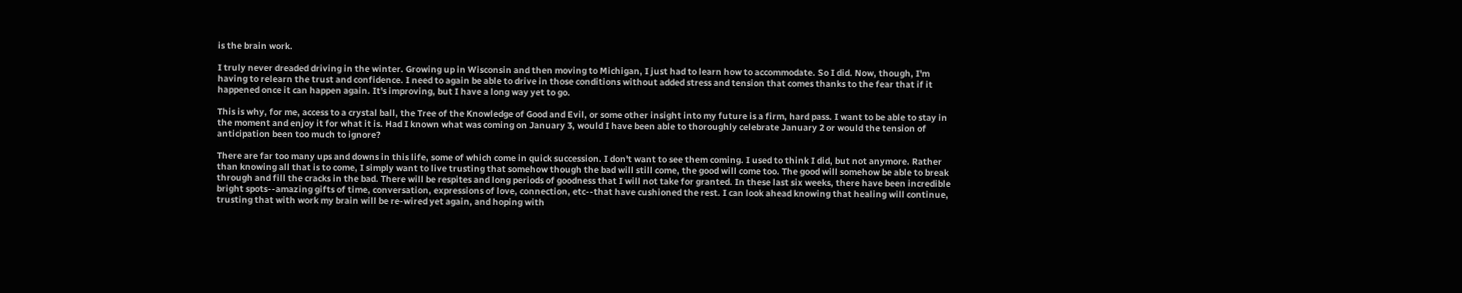is the brain work.

I truly never dreaded driving in the winter. Growing up in Wisconsin and then moving to Michigan, I just had to learn how to accommodate. So I did. Now, though, I'm having to relearn the trust and confidence. I need to again be able to drive in those conditions without added stress and tension that comes thanks to the fear that if it happened once it can happen again. It's improving, but I have a long way yet to go.

This is why, for me, access to a crystal ball, the Tree of the Knowledge of Good and Evil, or some other insight into my future is a firm, hard pass. I want to be able to stay in the moment and enjoy it for what it is. Had I known what was coming on January 3, would I have been able to thoroughly celebrate January 2 or would the tension of anticipation been too much to ignore?

There are far too many ups and downs in this life, some of which come in quick succession. I don't want to see them coming. I used to think I did, but not anymore. Rather than knowing all that is to come, I simply want to live trusting that somehow though the bad will still come, the good will come too. The good will somehow be able to break through and fill the cracks in the bad. There will be respites and long periods of goodness that I will not take for granted. In these last six weeks, there have been incredible bright spots--amazing gifts of time, conversation, expressions of love, connection, etc--that have cushioned the rest. I can look ahead knowing that healing will continue, trusting that with work my brain will be re-wired yet again, and hoping with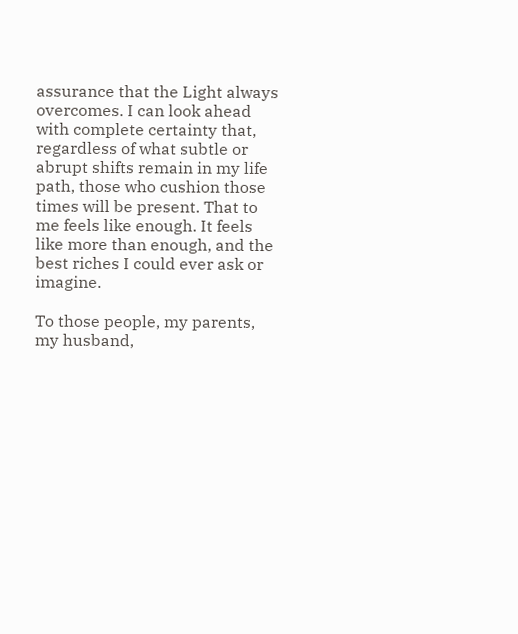assurance that the Light always overcomes. I can look ahead with complete certainty that, regardless of what subtle or abrupt shifts remain in my life path, those who cushion those times will be present. That to me feels like enough. It feels like more than enough, and the best riches I could ever ask or imagine.

To those people, my parents, my husband,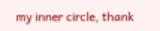my inner circle, thank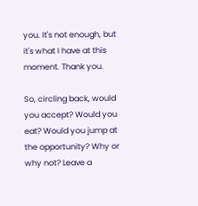you. It's not enough, but it's what I have at this moment. Thank you.

So, circling back, would you accept? Would you eat? Would you jump at the opportunity? Why or why not? Leave a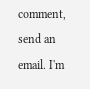comment, send an email. I'm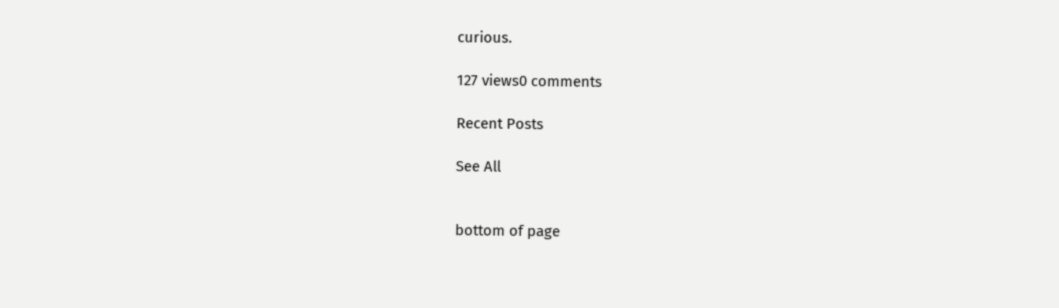curious.

127 views0 comments

Recent Posts

See All


bottom of page